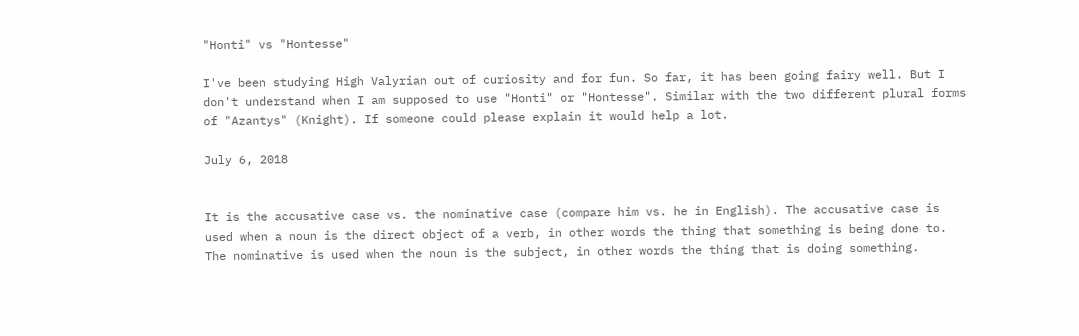"Honti" vs "Hontesse"

I've been studying High Valyrian out of curiosity and for fun. So far, it has been going fairy well. But I don't understand when I am supposed to use "Honti" or "Hontesse". Similar with the two different plural forms of "Azantys" (Knight). If someone could please explain it would help a lot.

July 6, 2018


It is the accusative case vs. the nominative case (compare him vs. he in English). The accusative case is used when a noun is the direct object of a verb, in other words the thing that something is being done to. The nominative is used when the noun is the subject, in other words the thing that is doing something.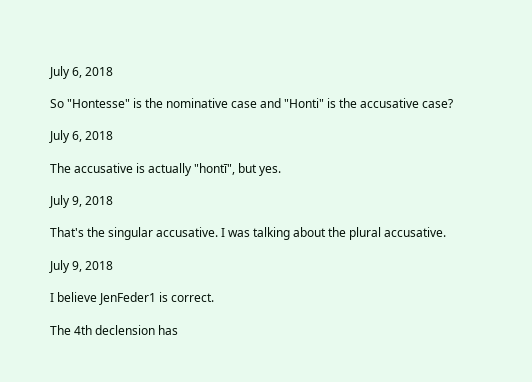July 6, 2018

So "Hontesse" is the nominative case and "Honti" is the accusative case?

July 6, 2018

The accusative is actually "hontī", but yes.

July 9, 2018

That's the singular accusative. I was talking about the plural accusative.

July 9, 2018

I believe JenFeder1 is correct.

The 4th declension has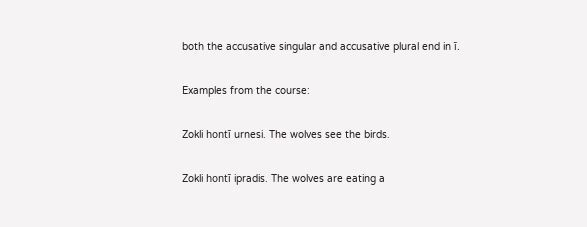both the accusative singular and accusative plural end in ī.

Examples from the course:

Zokli hontī urnesi. The wolves see the birds.

Zokli hontī ipradis. The wolves are eating a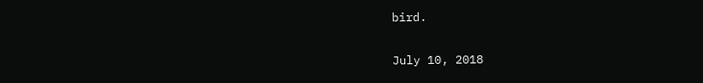bird.

July 10, 2018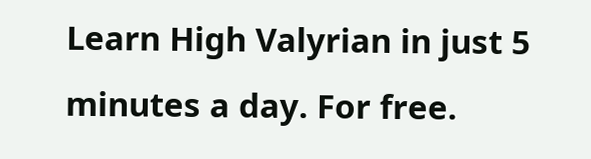Learn High Valyrian in just 5 minutes a day. For free.